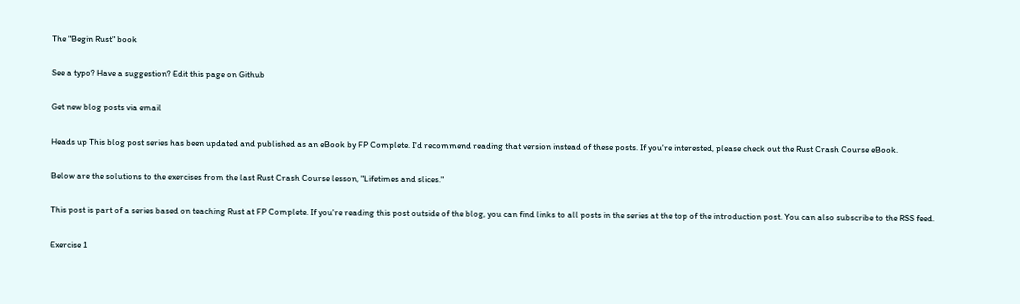The "Begin Rust" book

See a typo? Have a suggestion? Edit this page on Github

Get new blog posts via email

Heads up This blog post series has been updated and published as an eBook by FP Complete. I'd recommend reading that version instead of these posts. If you're interested, please check out the Rust Crash Course eBook.

Below are the solutions to the exercises from the last Rust Crash Course lesson, "Lifetimes and slices."

This post is part of a series based on teaching Rust at FP Complete. If you're reading this post outside of the blog, you can find links to all posts in the series at the top of the introduction post. You can also subscribe to the RSS feed.

Exercise 1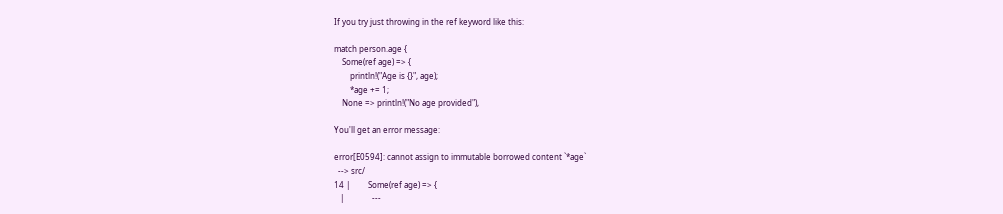If you try just throwing in the ref keyword like this:

match person.age {
    Some(ref age) => {
        println!("Age is {}", age);
        *age += 1;
    None => println!("No age provided"),

You'll get an error message:

error[E0594]: cannot assign to immutable borrowed content `*age`
  --> src/
14 |         Some(ref age) => {
   |              ---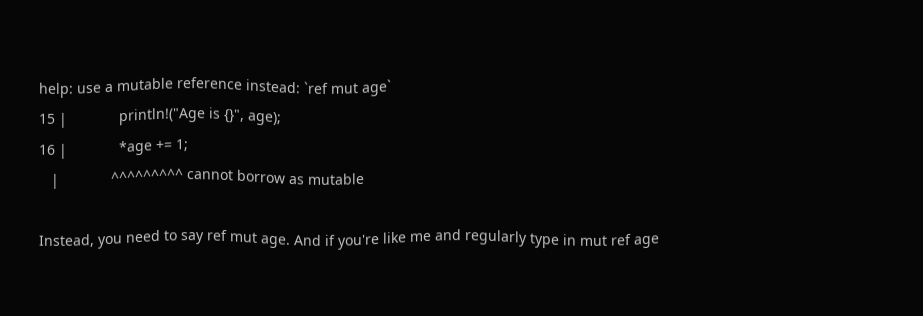help: use a mutable reference instead: `ref mut age`
15 |             println!("Age is {}", age);
16 |             *age += 1;
   |             ^^^^^^^^^ cannot borrow as mutable

Instead, you need to say ref mut age. And if you're like me and regularly type in mut ref age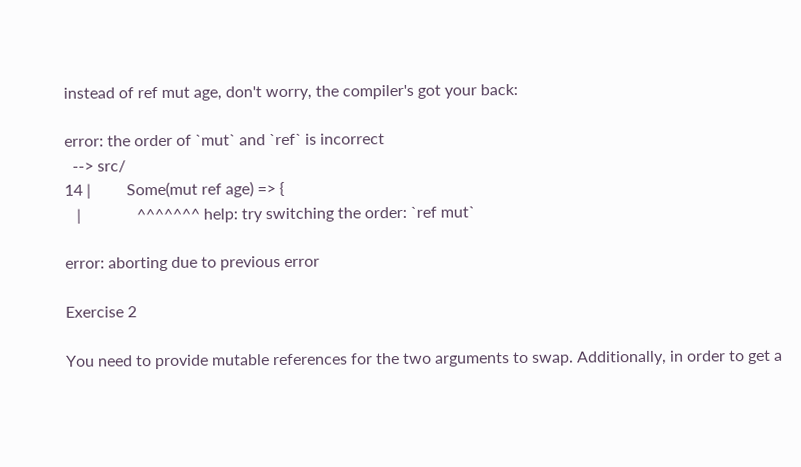instead of ref mut age, don't worry, the compiler's got your back:

error: the order of `mut` and `ref` is incorrect
  --> src/
14 |         Some(mut ref age) => {
   |              ^^^^^^^ help: try switching the order: `ref mut`

error: aborting due to previous error

Exercise 2

You need to provide mutable references for the two arguments to swap. Additionally, in order to get a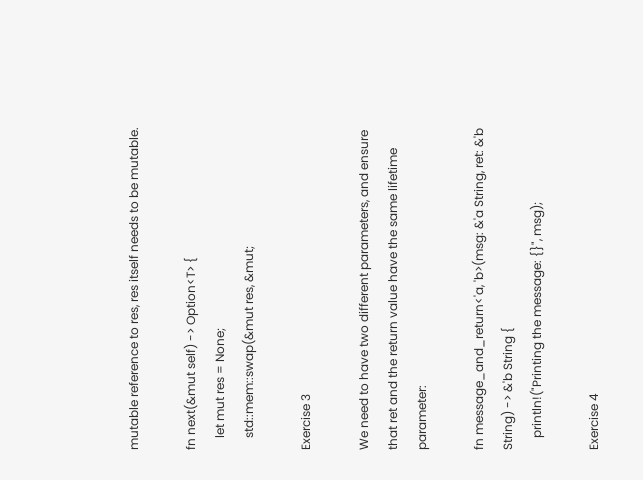mutable reference to res, res itself needs to be mutable.

fn next(&mut self) -> Option<T> {
    let mut res = None;
    std::mem::swap(&mut res, &mut;

Exercise 3

We need to have two different parameters, and ensure that ret and the return value have the same lifetime parameter:

fn message_and_return<'a, 'b>(msg: &'a String, ret: &'b String) -> &'b String {
    println!("Printing the message: {}", msg);

Exercise 4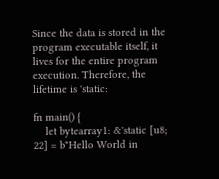Since the data is stored in the program executable itself, it lives for the entire program execution. Therefore, the lifetime is 'static:

fn main() {
    let bytearray1: &'static [u8; 22] = b"Hello World in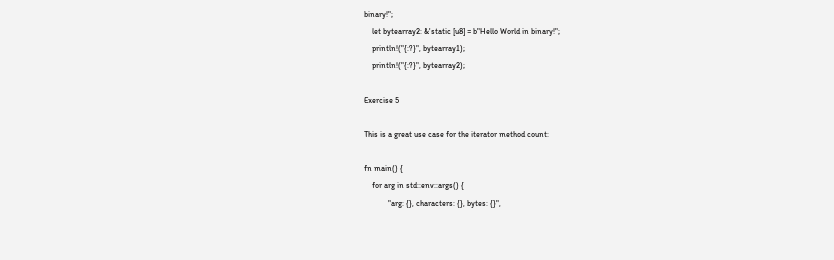binary!";
    let bytearray2: &'static [u8] = b"Hello World in binary!";
    println!("{:?}", bytearray1);
    println!("{:?}", bytearray2);

Exercise 5

This is a great use case for the iterator method count:

fn main() {
    for arg in std::env::args() {
            "arg: {}, characters: {}, bytes: {}",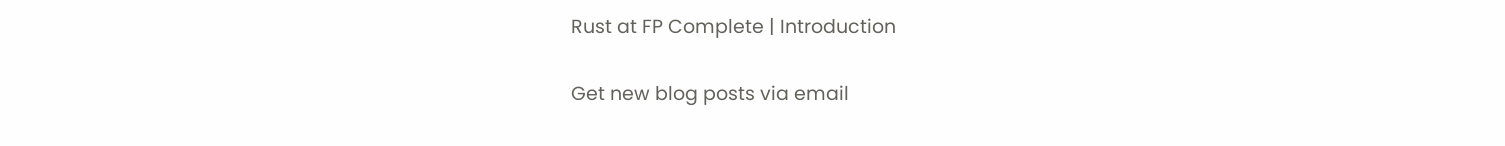Rust at FP Complete | Introduction

Get new blog posts via email